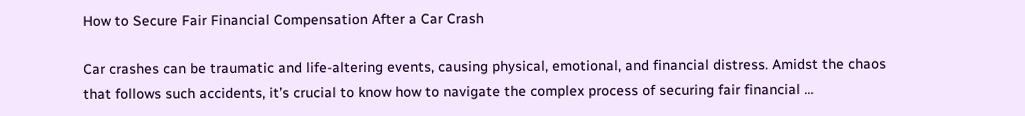How to Secure Fair Financial Compensation After a Car Crash

Car crashes can be traumatic and life-altering events, causing physical, emotional, and financial distress. Amidst the chaos that follows such accidents, it’s crucial to know how to navigate the complex process of securing fair financial …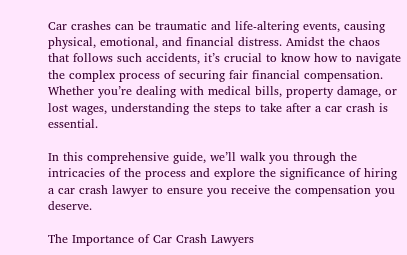Car crashes can be traumatic and life-altering events, causing physical, emotional, and financial distress. Amidst the chaos that follows such accidents, it’s crucial to know how to navigate the complex process of securing fair financial compensation. Whether you’re dealing with medical bills, property damage, or lost wages, understanding the steps to take after a car crash is essential.

In this comprehensive guide, we’ll walk you through the intricacies of the process and explore the significance of hiring a car crash lawyer to ensure you receive the compensation you deserve.

The Importance of Car Crash Lawyers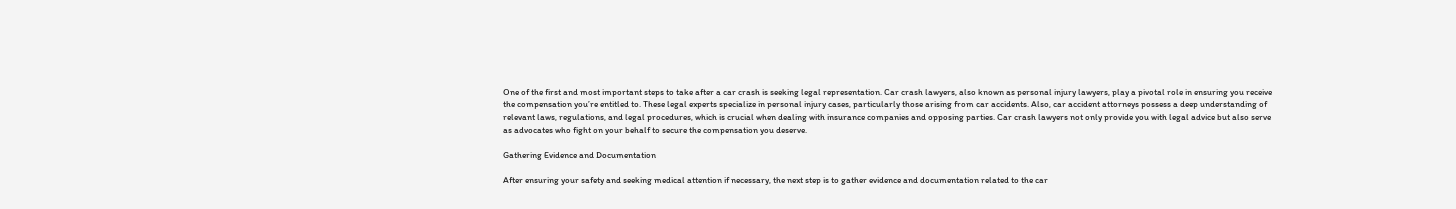One of the first and most important steps to take after a car crash is seeking legal representation. Car crash lawyers, also known as personal injury lawyers, play a pivotal role in ensuring you receive the compensation you’re entitled to. These legal experts specialize in personal injury cases, particularly those arising from car accidents. Also, car accident attorneys possess a deep understanding of relevant laws, regulations, and legal procedures, which is crucial when dealing with insurance companies and opposing parties. Car crash lawyers not only provide you with legal advice but also serve as advocates who fight on your behalf to secure the compensation you deserve.

Gathering Evidence and Documentation

After ensuring your safety and seeking medical attention if necessary, the next step is to gather evidence and documentation related to the car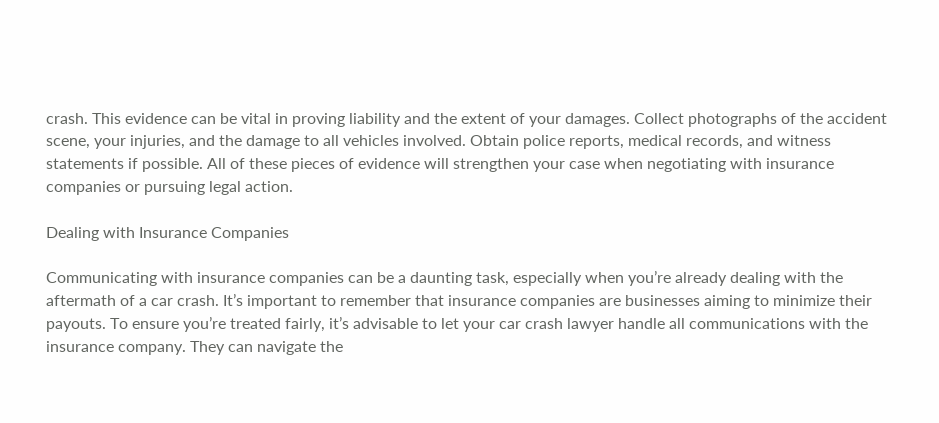crash. This evidence can be vital in proving liability and the extent of your damages. Collect photographs of the accident scene, your injuries, and the damage to all vehicles involved. Obtain police reports, medical records, and witness statements if possible. All of these pieces of evidence will strengthen your case when negotiating with insurance companies or pursuing legal action.

Dealing with Insurance Companies

Communicating with insurance companies can be a daunting task, especially when you’re already dealing with the aftermath of a car crash. It’s important to remember that insurance companies are businesses aiming to minimize their payouts. To ensure you’re treated fairly, it’s advisable to let your car crash lawyer handle all communications with the insurance company. They can navigate the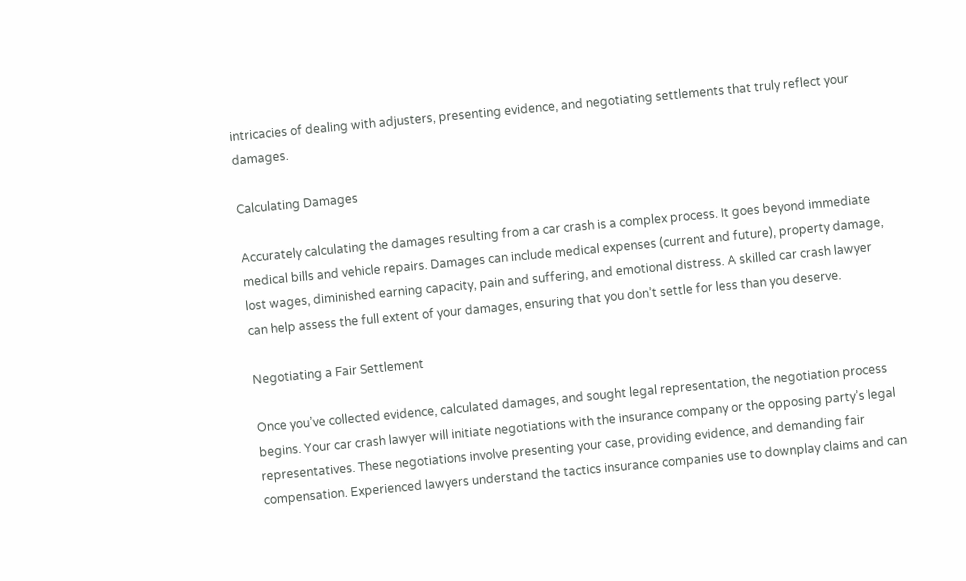intricacies of dealing with adjusters, presenting evidence, and negotiating settlements that truly reflect your damages.

Calculating Damages

Accurately calculating the damages resulting from a car crash is a complex process. It goes beyond immediate medical bills and vehicle repairs. Damages can include medical expenses (current and future), property damage, lost wages, diminished earning capacity, pain and suffering, and emotional distress. A skilled car crash lawyer can help assess the full extent of your damages, ensuring that you don’t settle for less than you deserve.

Negotiating a Fair Settlement

Once you’ve collected evidence, calculated damages, and sought legal representation, the negotiation process begins. Your car crash lawyer will initiate negotiations with the insurance company or the opposing party’s legal representatives. These negotiations involve presenting your case, providing evidence, and demanding fair compensation. Experienced lawyers understand the tactics insurance companies use to downplay claims and can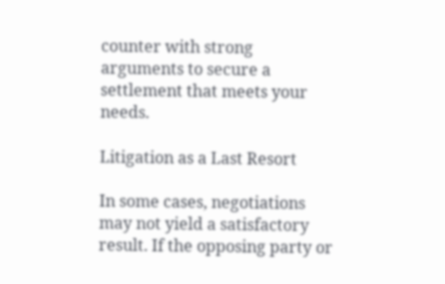counter with strong arguments to secure a settlement that meets your needs.

Litigation as a Last Resort

In some cases, negotiations may not yield a satisfactory result. If the opposing party or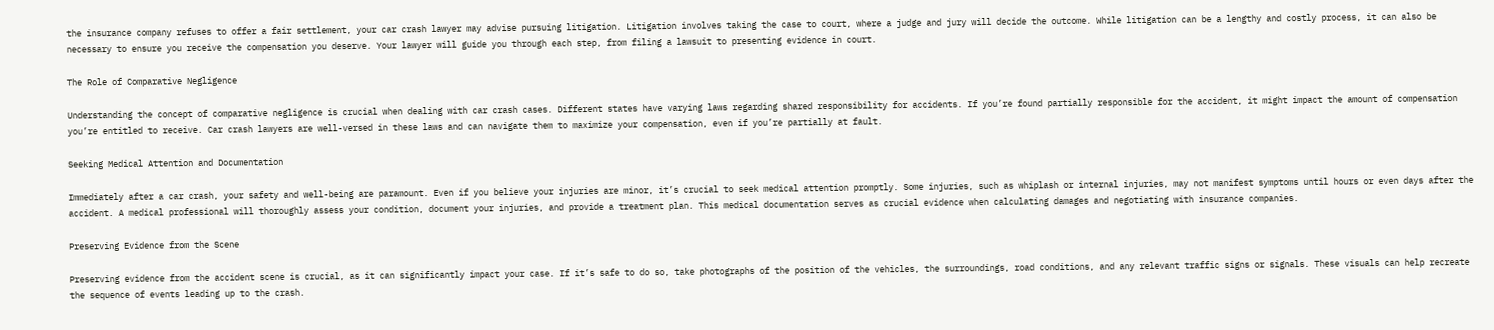the insurance company refuses to offer a fair settlement, your car crash lawyer may advise pursuing litigation. Litigation involves taking the case to court, where a judge and jury will decide the outcome. While litigation can be a lengthy and costly process, it can also be necessary to ensure you receive the compensation you deserve. Your lawyer will guide you through each step, from filing a lawsuit to presenting evidence in court.

The Role of Comparative Negligence

Understanding the concept of comparative negligence is crucial when dealing with car crash cases. Different states have varying laws regarding shared responsibility for accidents. If you’re found partially responsible for the accident, it might impact the amount of compensation you’re entitled to receive. Car crash lawyers are well-versed in these laws and can navigate them to maximize your compensation, even if you’re partially at fault.

Seeking Medical Attention and Documentation

Immediately after a car crash, your safety and well-being are paramount. Even if you believe your injuries are minor, it’s crucial to seek medical attention promptly. Some injuries, such as whiplash or internal injuries, may not manifest symptoms until hours or even days after the accident. A medical professional will thoroughly assess your condition, document your injuries, and provide a treatment plan. This medical documentation serves as crucial evidence when calculating damages and negotiating with insurance companies.

Preserving Evidence from the Scene

Preserving evidence from the accident scene is crucial, as it can significantly impact your case. If it’s safe to do so, take photographs of the position of the vehicles, the surroundings, road conditions, and any relevant traffic signs or signals. These visuals can help recreate the sequence of events leading up to the crash.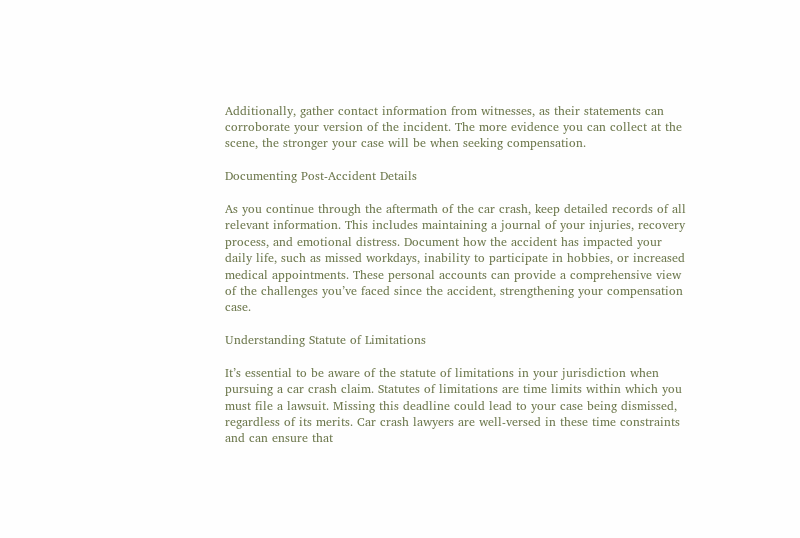Additionally, gather contact information from witnesses, as their statements can corroborate your version of the incident. The more evidence you can collect at the scene, the stronger your case will be when seeking compensation.

Documenting Post-Accident Details

As you continue through the aftermath of the car crash, keep detailed records of all relevant information. This includes maintaining a journal of your injuries, recovery process, and emotional distress. Document how the accident has impacted your daily life, such as missed workdays, inability to participate in hobbies, or increased medical appointments. These personal accounts can provide a comprehensive view of the challenges you’ve faced since the accident, strengthening your compensation case.

Understanding Statute of Limitations

It’s essential to be aware of the statute of limitations in your jurisdiction when pursuing a car crash claim. Statutes of limitations are time limits within which you must file a lawsuit. Missing this deadline could lead to your case being dismissed, regardless of its merits. Car crash lawyers are well-versed in these time constraints and can ensure that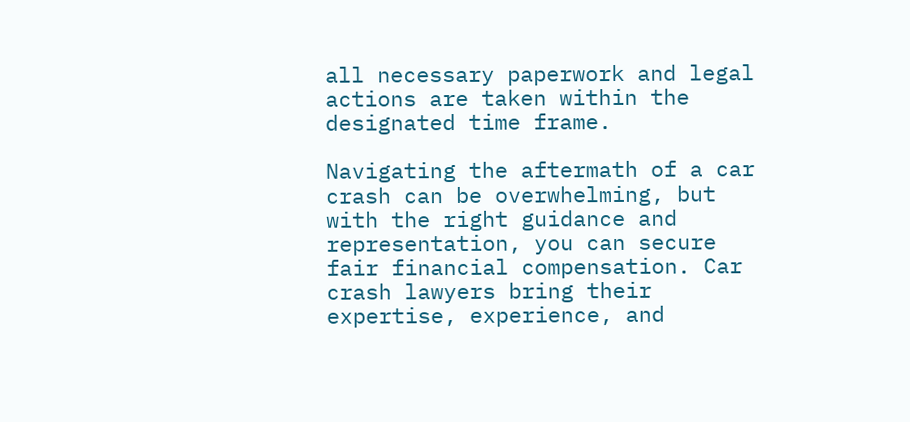all necessary paperwork and legal actions are taken within the designated time frame.

Navigating the aftermath of a car crash can be overwhelming, but with the right guidance and representation, you can secure fair financial compensation. Car crash lawyers bring their expertise, experience, and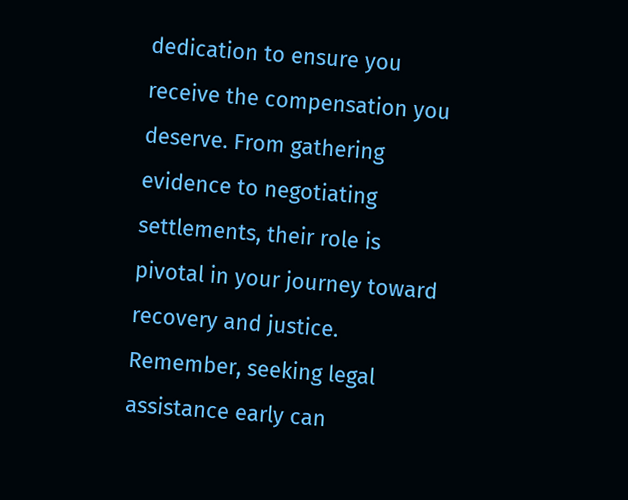dedication to ensure you receive the compensation you deserve. From gathering evidence to negotiating settlements, their role is pivotal in your journey toward recovery and justice. Remember, seeking legal assistance early can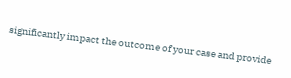significantly impact the outcome of your case and provide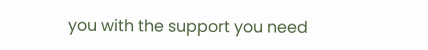you with the support you need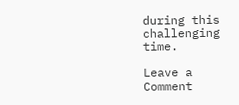during this challenging time.

Leave a Comment